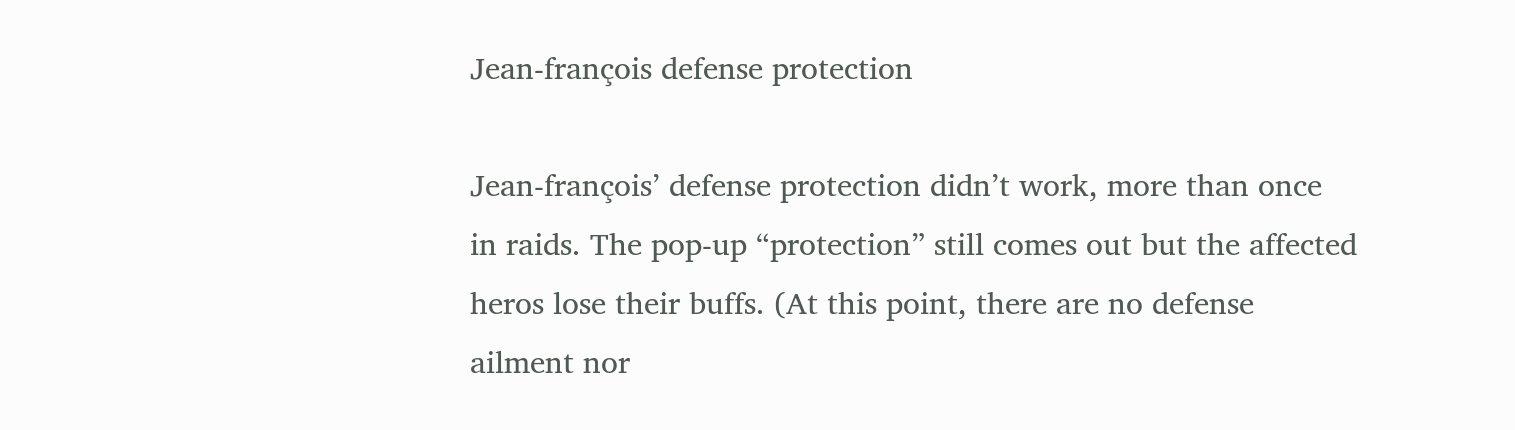Jean-françois defense protection

Jean-françois’ defense protection didn’t work, more than once in raids. The pop-up “protection” still comes out but the affected heros lose their buffs. (At this point, there are no defense ailment nor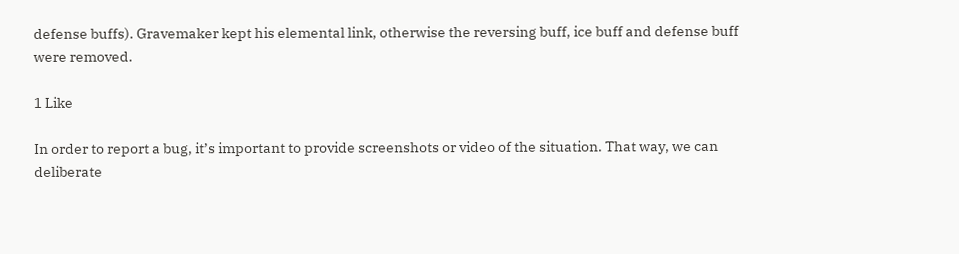defense buffs). Gravemaker kept his elemental link, otherwise the reversing buff, ice buff and defense buff were removed.

1 Like

In order to report a bug, it’s important to provide screenshots or video of the situation. That way, we can deliberate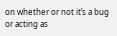on whether or not it’s a bug or acting as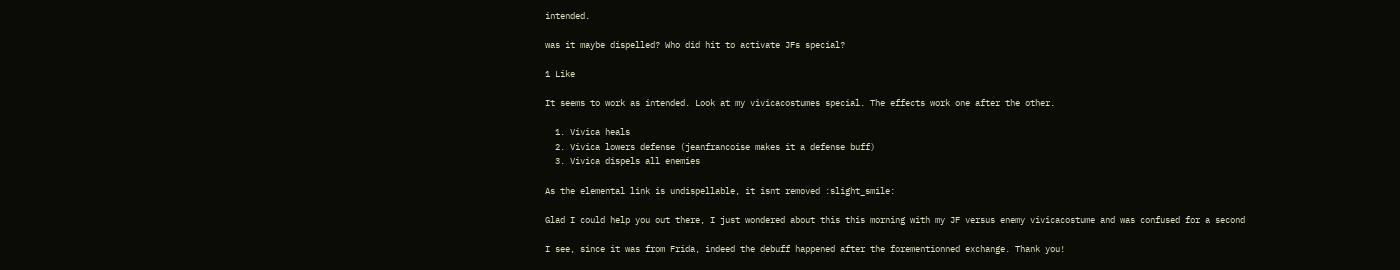intended.

was it maybe dispelled? Who did hit to activate JFs special?

1 Like

It seems to work as intended. Look at my vivicacostumes special. The effects work one after the other.

  1. Vivica heals
  2. Vivica lowers defense (jeanfrancoise makes it a defense buff)
  3. Vivica dispels all enemies

As the elemental link is undispellable, it isnt removed :slight_smile:

Glad I could help you out there, I just wondered about this this morning with my JF versus enemy vivicacostume and was confused for a second

I see, since it was from Frida, indeed the debuff happened after the forementionned exchange. Thank you!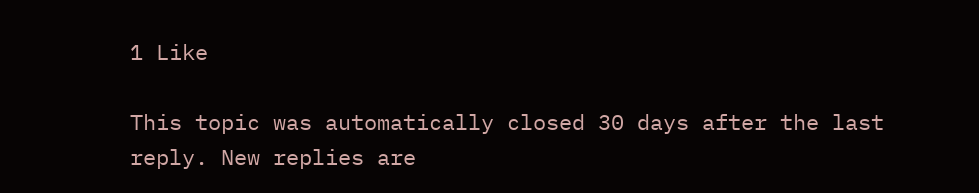1 Like

This topic was automatically closed 30 days after the last reply. New replies are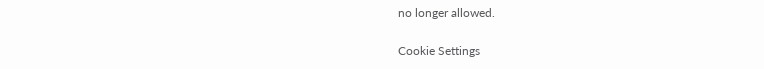no longer allowed.

Cookie Settings